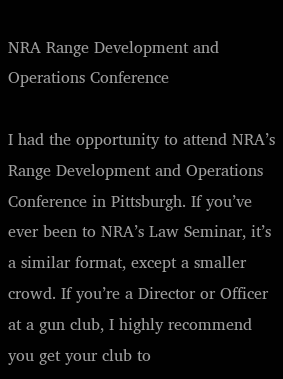NRA Range Development and Operations Conference

I had the opportunity to attend NRA’s Range Development and Operations Conference in Pittsburgh. If you’ve ever been to NRA’s Law Seminar, it’s a similar format, except a smaller crowd. If you’re a Director or Officer at a gun club, I highly recommend you get your club to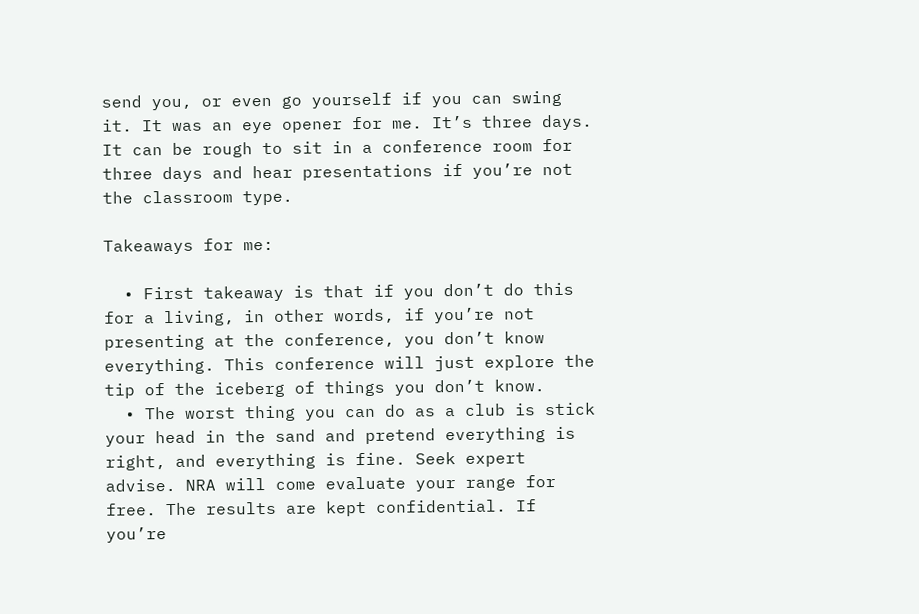send you, or even go yourself if you can swing it. It was an eye opener for me. It’s three days. It can be rough to sit in a conference room for three days and hear presentations if you’re not the classroom type.

Takeaways for me:

  • First takeaway is that if you don’t do this for a living, in other words, if you’re not presenting at the conference, you don’t know everything. This conference will just explore the tip of the iceberg of things you don’t know.
  • The worst thing you can do as a club is stick your head in the sand and pretend everything is right, and everything is fine. Seek expert advise. NRA will come evaluate your range for free. The results are kept confidential. If you’re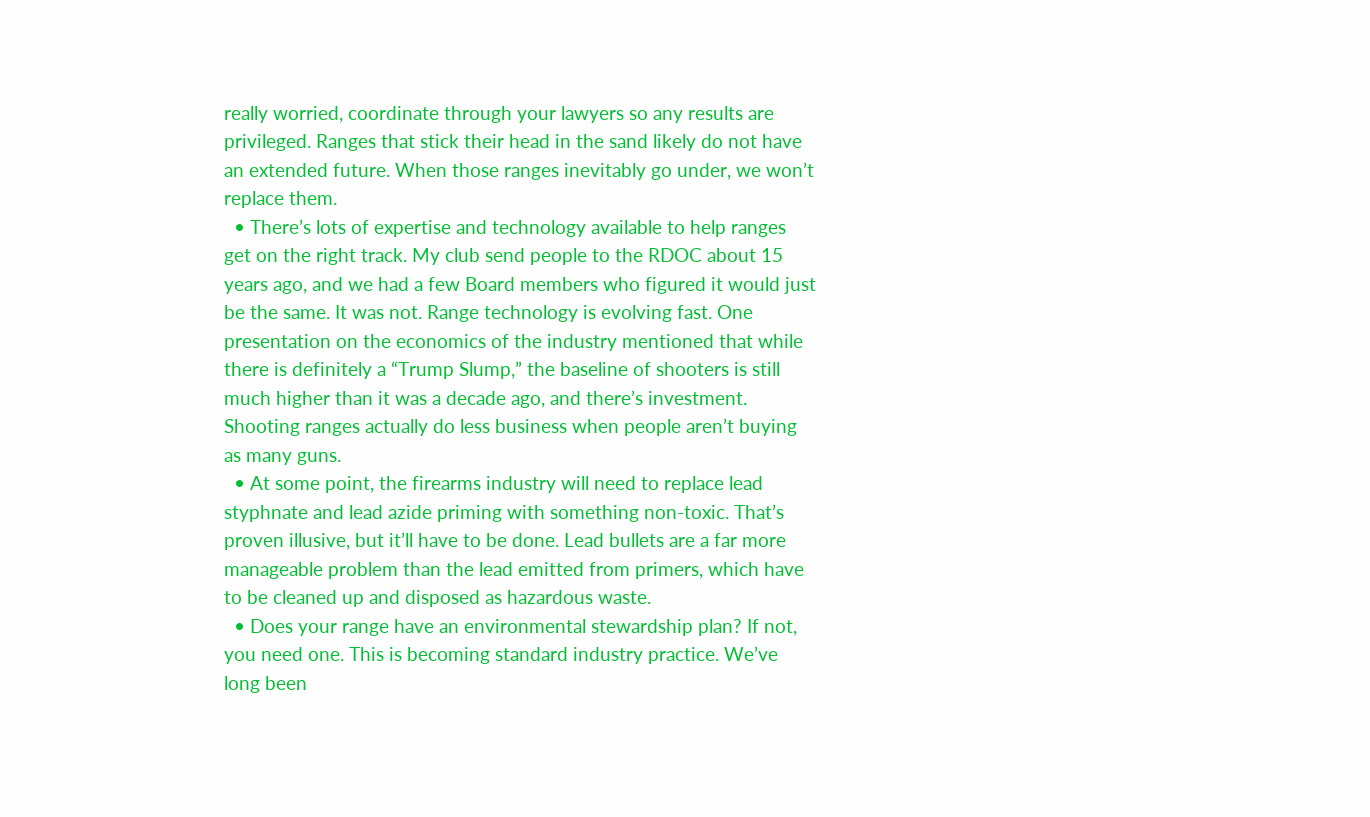really worried, coordinate through your lawyers so any results are privileged. Ranges that stick their head in the sand likely do not have an extended future. When those ranges inevitably go under, we won’t replace them.
  • There’s lots of expertise and technology available to help ranges get on the right track. My club send people to the RDOC about 15 years ago, and we had a few Board members who figured it would just be the same. It was not. Range technology is evolving fast. One presentation on the economics of the industry mentioned that while there is definitely a “Trump Slump,” the baseline of shooters is still much higher than it was a decade ago, and there’s investment. Shooting ranges actually do less business when people aren’t buying as many guns.
  • At some point, the firearms industry will need to replace lead styphnate and lead azide priming with something non-toxic. That’s proven illusive, but it’ll have to be done. Lead bullets are a far more manageable problem than the lead emitted from primers, which have to be cleaned up and disposed as hazardous waste.
  • Does your range have an environmental stewardship plan? If not, you need one. This is becoming standard industry practice. We’ve long been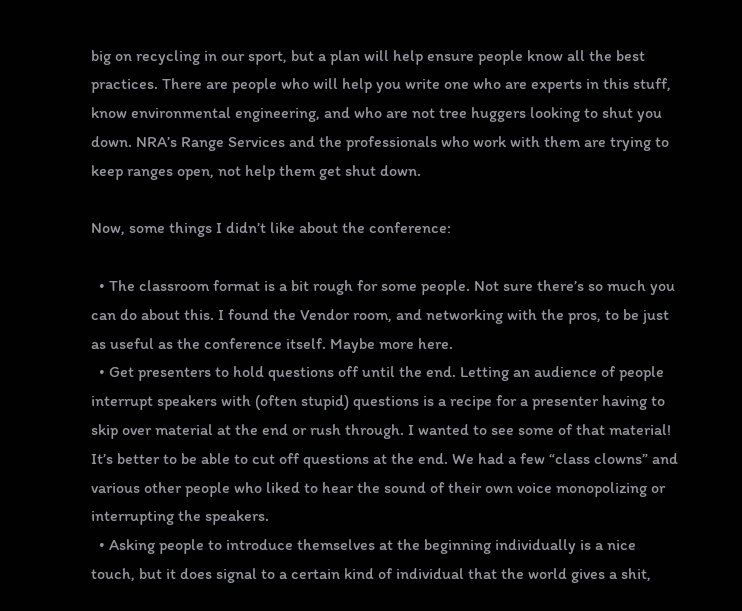big on recycling in our sport, but a plan will help ensure people know all the best practices. There are people who will help you write one who are experts in this stuff, know environmental engineering, and who are not tree huggers looking to shut you down. NRA’s Range Services and the professionals who work with them are trying to keep ranges open, not help them get shut down.

Now, some things I didn’t like about the conference:

  • The classroom format is a bit rough for some people. Not sure there’s so much you can do about this. I found the Vendor room, and networking with the pros, to be just as useful as the conference itself. Maybe more here.
  • Get presenters to hold questions off until the end. Letting an audience of people interrupt speakers with (often stupid) questions is a recipe for a presenter having to skip over material at the end or rush through. I wanted to see some of that material! It’s better to be able to cut off questions at the end. We had a few “class clowns” and various other people who liked to hear the sound of their own voice monopolizing or interrupting the speakers.
  • Asking people to introduce themselves at the beginning individually is a nice touch, but it does signal to a certain kind of individual that the world gives a shit,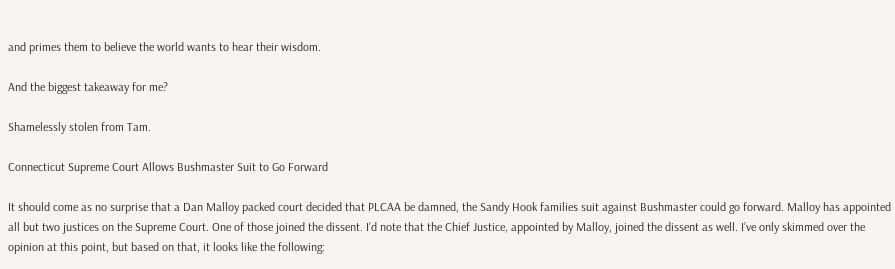and primes them to believe the world wants to hear their wisdom.

And the biggest takeaway for me?

Shamelessly stolen from Tam.

Connecticut Supreme Court Allows Bushmaster Suit to Go Forward

It should come as no surprise that a Dan Malloy packed court decided that PLCAA be damned, the Sandy Hook families suit against Bushmaster could go forward. Malloy has appointed all but two justices on the Supreme Court. One of those joined the dissent. I’d note that the Chief Justice, appointed by Malloy, joined the dissent as well. I’ve only skimmed over the opinion at this point, but based on that, it looks like the following: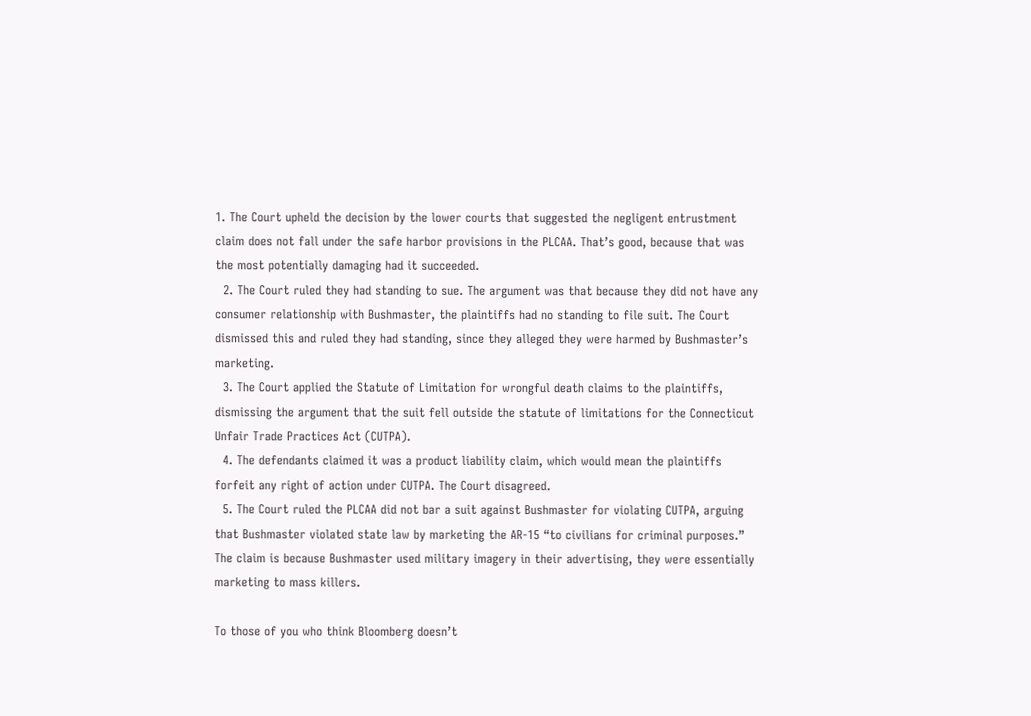1. The Court upheld the decision by the lower courts that suggested the negligent entrustment claim does not fall under the safe harbor provisions in the PLCAA. That’s good, because that was the most potentially damaging had it succeeded.
  2. The Court ruled they had standing to sue. The argument was that because they did not have any consumer relationship with Bushmaster, the plaintiffs had no standing to file suit. The Court dismissed this and ruled they had standing, since they alleged they were harmed by Bushmaster’s marketing.
  3. The Court applied the Statute of Limitation for wrongful death claims to the plaintiffs, dismissing the argument that the suit fell outside the statute of limitations for the Connecticut Unfair Trade Practices Act (CUTPA).
  4. The defendants claimed it was a product liability claim, which would mean the plaintiffs forfeit any right of action under CUTPA. The Court disagreed.
  5. The Court ruled the PLCAA did not bar a suit against Bushmaster for violating CUTPA, arguing that Bushmaster violated state law by marketing the AR-15 “to civilians for criminal purposes.” The claim is because Bushmaster used military imagery in their advertising, they were essentially marketing to mass killers.

To those of you who think Bloomberg doesn’t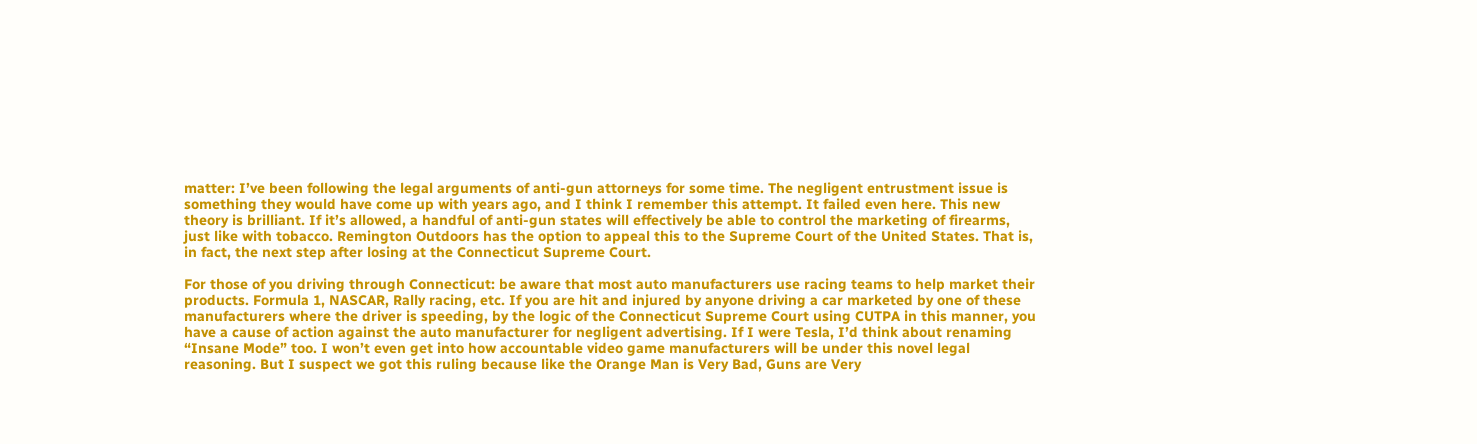matter: I’ve been following the legal arguments of anti-gun attorneys for some time. The negligent entrustment issue is something they would have come up with years ago, and I think I remember this attempt. It failed even here. This new theory is brilliant. If it’s allowed, a handful of anti-gun states will effectively be able to control the marketing of firearms, just like with tobacco. Remington Outdoors has the option to appeal this to the Supreme Court of the United States. That is, in fact, the next step after losing at the Connecticut Supreme Court.

For those of you driving through Connecticut: be aware that most auto manufacturers use racing teams to help market their products. Formula 1, NASCAR, Rally racing, etc. If you are hit and injured by anyone driving a car marketed by one of these manufacturers where the driver is speeding, by the logic of the Connecticut Supreme Court using CUTPA in this manner, you have a cause of action against the auto manufacturer for negligent advertising. If I were Tesla, I’d think about renaming “Insane Mode” too. I won’t even get into how accountable video game manufacturers will be under this novel legal reasoning. But I suspect we got this ruling because like the Orange Man is Very Bad, Guns are Very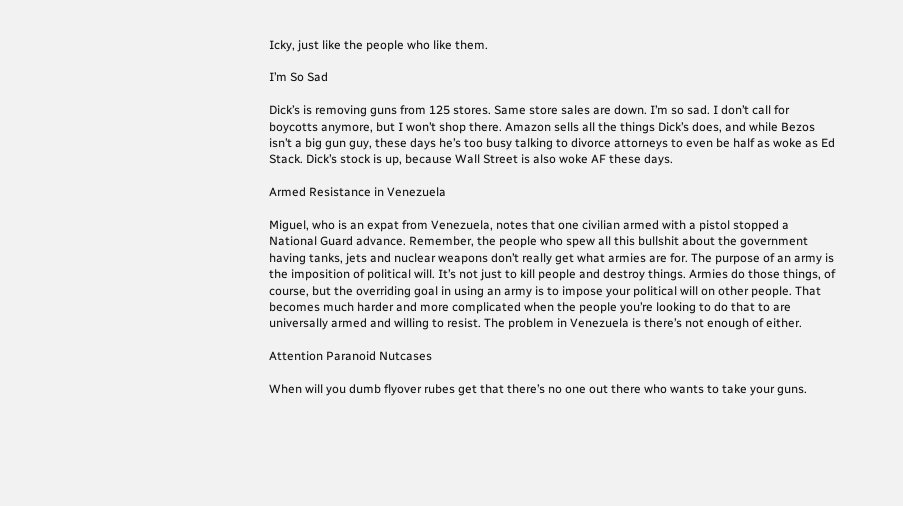Icky, just like the people who like them.

I’m So Sad

Dick’s is removing guns from 125 stores. Same store sales are down. I’m so sad. I don’t call for boycotts anymore, but I won’t shop there. Amazon sells all the things Dick’s does, and while Bezos isn’t a big gun guy, these days he’s too busy talking to divorce attorneys to even be half as woke as Ed Stack. Dick’s stock is up, because Wall Street is also woke AF these days.

Armed Resistance in Venezuela

Miguel, who is an expat from Venezuela, notes that one civilian armed with a pistol stopped a National Guard advance. Remember, the people who spew all this bullshit about the government having tanks, jets and nuclear weapons don’t really get what armies are for. The purpose of an army is the imposition of political will. It’s not just to kill people and destroy things. Armies do those things, of course, but the overriding goal in using an army is to impose your political will on other people. That becomes much harder and more complicated when the people you’re looking to do that to are universally armed and willing to resist. The problem in Venezuela is there’s not enough of either.

Attention Paranoid Nutcases

When will you dumb flyover rubes get that there’s no one out there who wants to take your guns.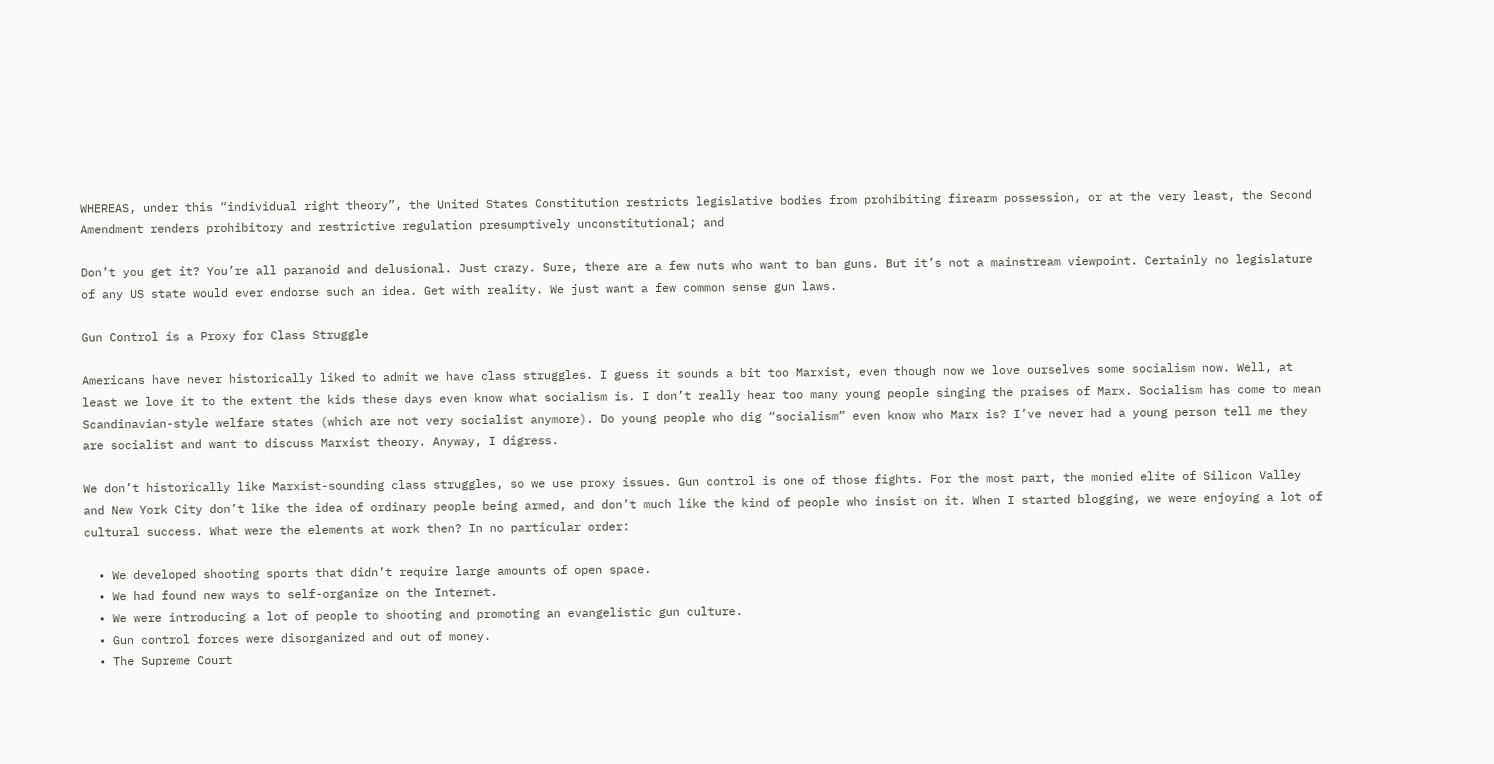WHEREAS, under this “individual right theory”, the United States Constitution restricts legislative bodies from prohibiting firearm possession, or at the very least, the Second Amendment renders prohibitory and restrictive regulation presumptively unconstitutional; and

Don’t you get it? You’re all paranoid and delusional. Just crazy. Sure, there are a few nuts who want to ban guns. But it’s not a mainstream viewpoint. Certainly no legislature of any US state would ever endorse such an idea. Get with reality. We just want a few common sense gun laws.

Gun Control is a Proxy for Class Struggle

Americans have never historically liked to admit we have class struggles. I guess it sounds a bit too Marxist, even though now we love ourselves some socialism now. Well, at least we love it to the extent the kids these days even know what socialism is. I don’t really hear too many young people singing the praises of Marx. Socialism has come to mean Scandinavian-style welfare states (which are not very socialist anymore). Do young people who dig “socialism” even know who Marx is? I’ve never had a young person tell me they are socialist and want to discuss Marxist theory. Anyway, I digress.

We don’t historically like Marxist-sounding class struggles, so we use proxy issues. Gun control is one of those fights. For the most part, the monied elite of Silicon Valley and New York City don’t like the idea of ordinary people being armed, and don’t much like the kind of people who insist on it. When I started blogging, we were enjoying a lot of cultural success. What were the elements at work then? In no particular order:

  • We developed shooting sports that didn’t require large amounts of open space.
  • We had found new ways to self-organize on the Internet.
  • We were introducing a lot of people to shooting and promoting an evangelistic gun culture.
  • Gun control forces were disorganized and out of money.
  • The Supreme Court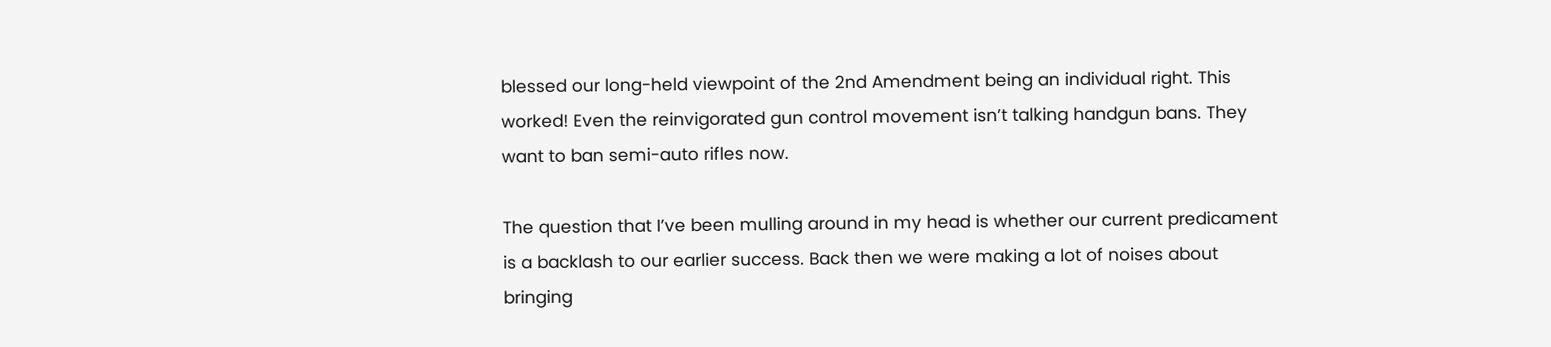blessed our long-held viewpoint of the 2nd Amendment being an individual right. This worked! Even the reinvigorated gun control movement isn’t talking handgun bans. They want to ban semi-auto rifles now.

The question that I’ve been mulling around in my head is whether our current predicament is a backlash to our earlier success. Back then we were making a lot of noises about bringing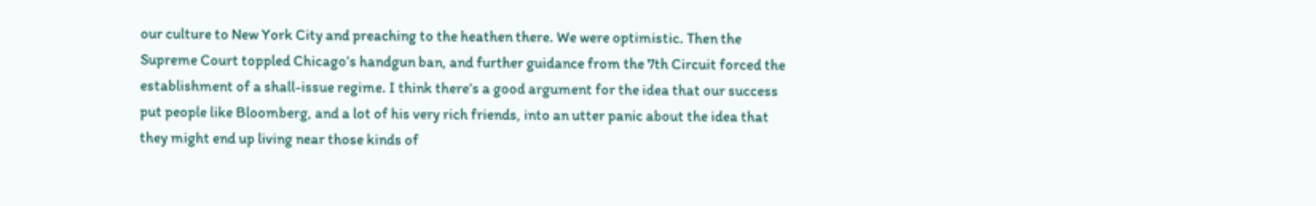our culture to New York City and preaching to the heathen there. We were optimistic. Then the Supreme Court toppled Chicago’s handgun ban, and further guidance from the 7th Circuit forced the establishment of a shall-issue regime. I think there’s a good argument for the idea that our success put people like Bloomberg, and a lot of his very rich friends, into an utter panic about the idea that they might end up living near those kinds of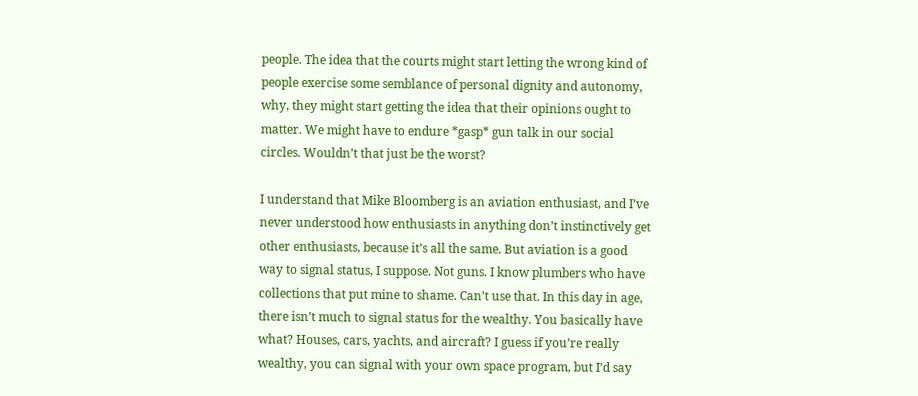people. The idea that the courts might start letting the wrong kind of people exercise some semblance of personal dignity and autonomy, why, they might start getting the idea that their opinions ought to matter. We might have to endure *gasp* gun talk in our social circles. Wouldn’t that just be the worst?

I understand that Mike Bloomberg is an aviation enthusiast, and I’ve never understood how enthusiasts in anything don’t instinctively get other enthusiasts, because it’s all the same. But aviation is a good way to signal status, I suppose. Not guns. I know plumbers who have collections that put mine to shame. Can’t use that. In this day in age, there isn’t much to signal status for the wealthy. You basically have what? Houses, cars, yachts, and aircraft? I guess if you’re really wealthy, you can signal with your own space program, but I’d say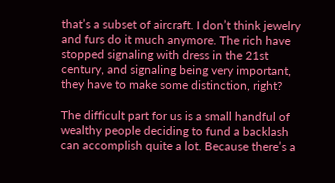that’s a subset of aircraft. I don’t think jewelry and furs do it much anymore. The rich have stopped signaling with dress in the 21st century, and signaling being very important, they have to make some distinction, right?

The difficult part for us is a small handful of wealthy people deciding to fund a backlash can accomplish quite a lot. Because there’s a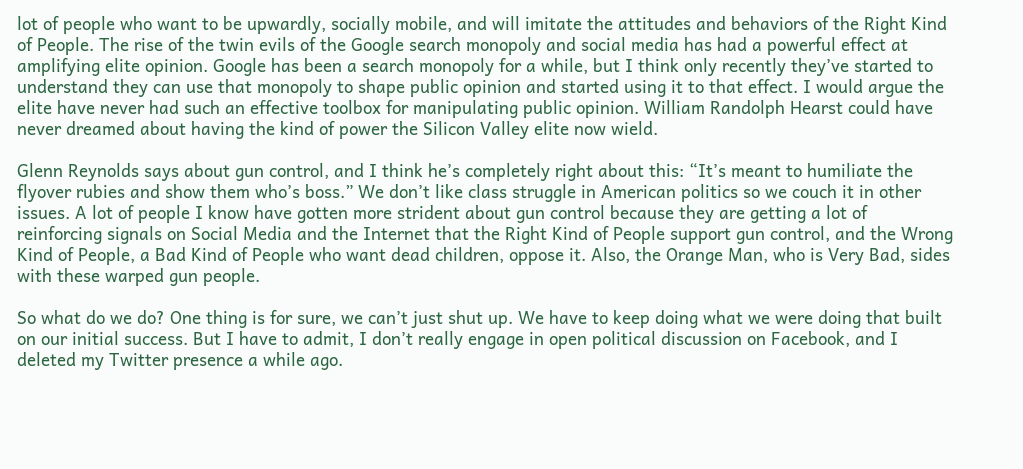lot of people who want to be upwardly, socially mobile, and will imitate the attitudes and behaviors of the Right Kind of People. The rise of the twin evils of the Google search monopoly and social media has had a powerful effect at amplifying elite opinion. Google has been a search monopoly for a while, but I think only recently they’ve started to understand they can use that monopoly to shape public opinion and started using it to that effect. I would argue the elite have never had such an effective toolbox for manipulating public opinion. William Randolph Hearst could have never dreamed about having the kind of power the Silicon Valley elite now wield.

Glenn Reynolds says about gun control, and I think he’s completely right about this: “It’s meant to humiliate the flyover rubies and show them who’s boss.” We don’t like class struggle in American politics so we couch it in other issues. A lot of people I know have gotten more strident about gun control because they are getting a lot of reinforcing signals on Social Media and the Internet that the Right Kind of People support gun control, and the Wrong Kind of People, a Bad Kind of People who want dead children, oppose it. Also, the Orange Man, who is Very Bad, sides with these warped gun people.

So what do we do? One thing is for sure, we can’t just shut up. We have to keep doing what we were doing that built on our initial success. But I have to admit, I don’t really engage in open political discussion on Facebook, and I deleted my Twitter presence a while ago.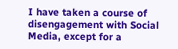I have taken a course of disengagement with Social Media, except for a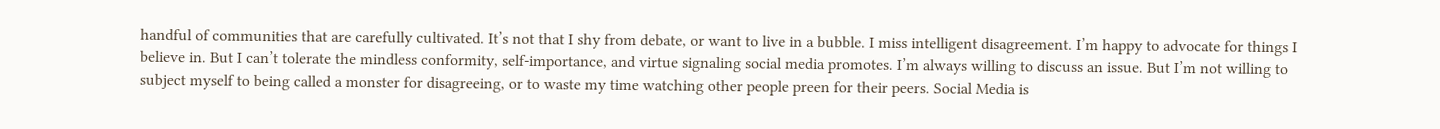handful of communities that are carefully cultivated. It’s not that I shy from debate, or want to live in a bubble. I miss intelligent disagreement. I’m happy to advocate for things I believe in. But I can’t tolerate the mindless conformity, self-importance, and virtue signaling social media promotes. I’m always willing to discuss an issue. But I’m not willing to subject myself to being called a monster for disagreeing, or to waste my time watching other people preen for their peers. Social Media is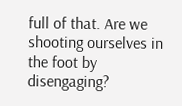full of that. Are we shooting ourselves in the foot by disengaging?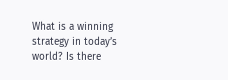What is a winning strategy in today’s world? Is there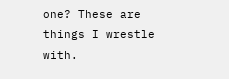one? These are things I wrestle with.